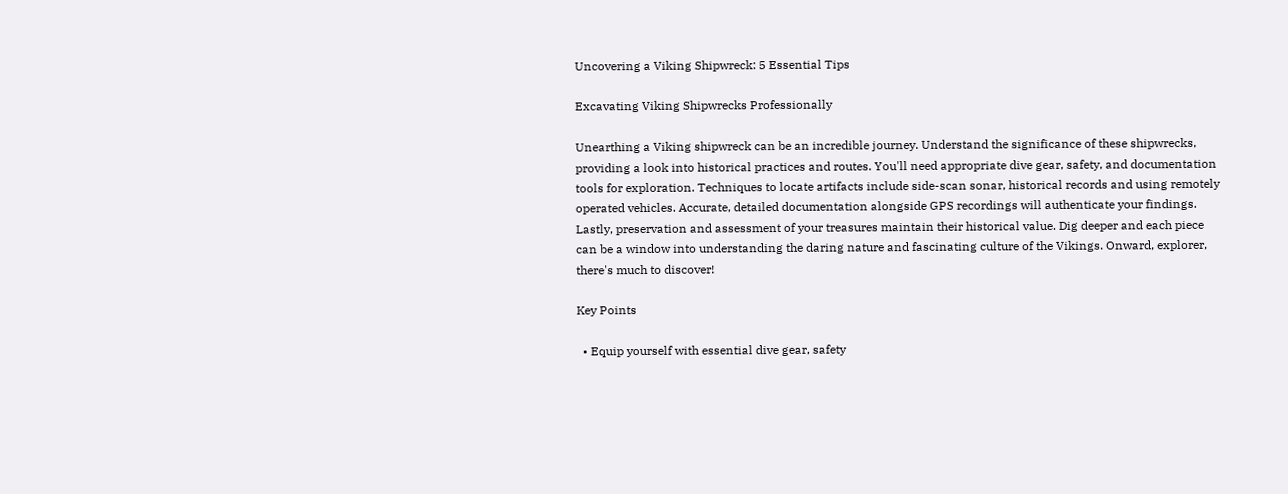Uncovering a Viking Shipwreck: 5 Essential Tips

Excavating Viking Shipwrecks Professionally

Unearthing a Viking shipwreck can be an incredible journey. Understand the significance of these shipwrecks, providing a look into historical practices and routes. You'll need appropriate dive gear, safety, and documentation tools for exploration. Techniques to locate artifacts include side-scan sonar, historical records and using remotely operated vehicles. Accurate, detailed documentation alongside GPS recordings will authenticate your findings. Lastly, preservation and assessment of your treasures maintain their historical value. Dig deeper and each piece can be a window into understanding the daring nature and fascinating culture of the Vikings. Onward, explorer, there's much to discover!

Key Points

  • Equip yourself with essential dive gear, safety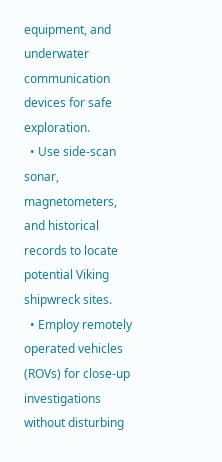equipment, and underwater communication devices for safe exploration.
  • Use side-scan sonar, magnetometers, and historical records to locate potential Viking shipwreck sites.
  • Employ remotely operated vehicles (ROVs) for close-up investigations without disturbing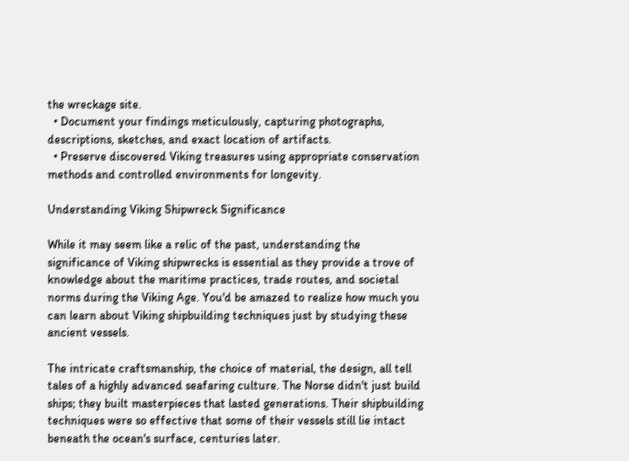the wreckage site.
  • Document your findings meticulously, capturing photographs, descriptions, sketches, and exact location of artifacts.
  • Preserve discovered Viking treasures using appropriate conservation methods and controlled environments for longevity.

Understanding Viking Shipwreck Significance

While it may seem like a relic of the past, understanding the significance of Viking shipwrecks is essential as they provide a trove of knowledge about the maritime practices, trade routes, and societal norms during the Viking Age. You'd be amazed to realize how much you can learn about Viking shipbuilding techniques just by studying these ancient vessels.

The intricate craftsmanship, the choice of material, the design, all tell tales of a highly advanced seafaring culture. The Norse didn't just build ships; they built masterpieces that lasted generations. Their shipbuilding techniques were so effective that some of their vessels still lie intact beneath the ocean's surface, centuries later.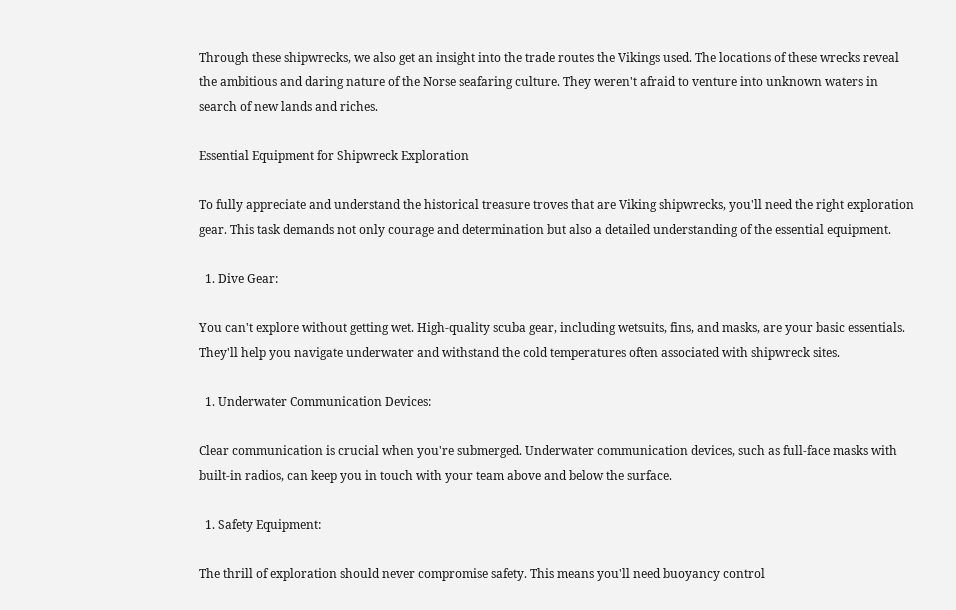Through these shipwrecks, we also get an insight into the trade routes the Vikings used. The locations of these wrecks reveal the ambitious and daring nature of the Norse seafaring culture. They weren't afraid to venture into unknown waters in search of new lands and riches.

Essential Equipment for Shipwreck Exploration

To fully appreciate and understand the historical treasure troves that are Viking shipwrecks, you'll need the right exploration gear. This task demands not only courage and determination but also a detailed understanding of the essential equipment.

  1. Dive Gear:

You can't explore without getting wet. High-quality scuba gear, including wetsuits, fins, and masks, are your basic essentials. They'll help you navigate underwater and withstand the cold temperatures often associated with shipwreck sites.

  1. Underwater Communication Devices:

Clear communication is crucial when you're submerged. Underwater communication devices, such as full-face masks with built-in radios, can keep you in touch with your team above and below the surface.

  1. Safety Equipment:

The thrill of exploration should never compromise safety. This means you'll need buoyancy control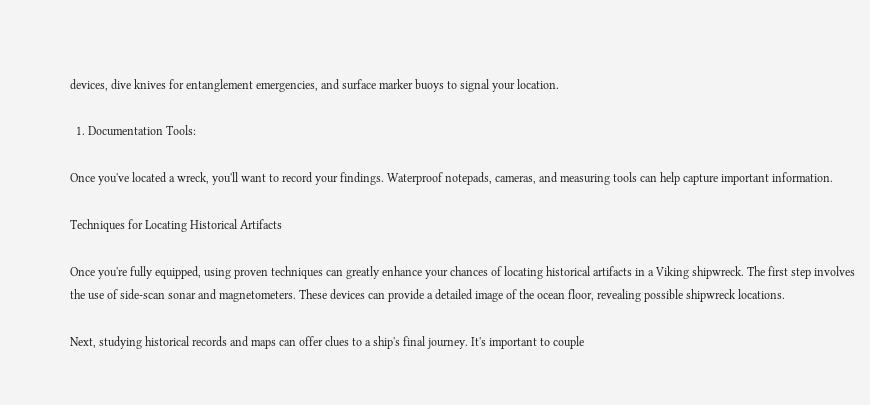devices, dive knives for entanglement emergencies, and surface marker buoys to signal your location.

  1. Documentation Tools:

Once you've located a wreck, you'll want to record your findings. Waterproof notepads, cameras, and measuring tools can help capture important information.

Techniques for Locating Historical Artifacts

Once you're fully equipped, using proven techniques can greatly enhance your chances of locating historical artifacts in a Viking shipwreck. The first step involves the use of side-scan sonar and magnetometers. These devices can provide a detailed image of the ocean floor, revealing possible shipwreck locations.

Next, studying historical records and maps can offer clues to a ship's final journey. It's important to couple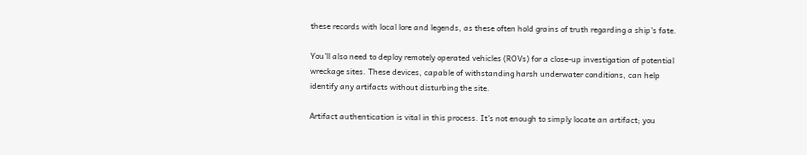these records with local lore and legends, as these often hold grains of truth regarding a ship's fate.

You'll also need to deploy remotely operated vehicles (ROVs) for a close-up investigation of potential wreckage sites. These devices, capable of withstanding harsh underwater conditions, can help identify any artifacts without disturbing the site.

Artifact authentication is vital in this process. It's not enough to simply locate an artifact; you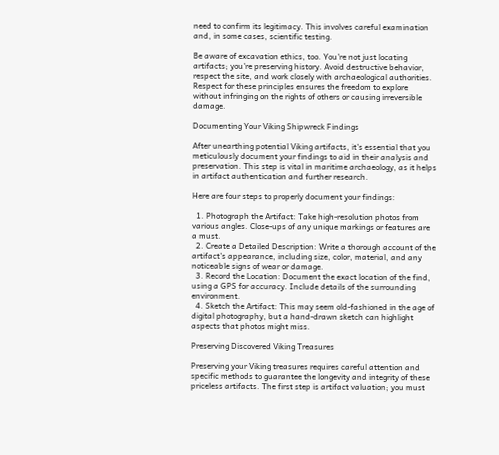need to confirm its legitimacy. This involves careful examination and, in some cases, scientific testing.

Be aware of excavation ethics, too. You're not just locating artifacts; you're preserving history. Avoid destructive behavior, respect the site, and work closely with archaeological authorities. Respect for these principles ensures the freedom to explore without infringing on the rights of others or causing irreversible damage.

Documenting Your Viking Shipwreck Findings

After unearthing potential Viking artifacts, it's essential that you meticulously document your findings to aid in their analysis and preservation. This step is vital in maritime archaeology, as it helps in artifact authentication and further research.

Here are four steps to properly document your findings:

  1. Photograph the Artifact: Take high-resolution photos from various angles. Close-ups of any unique markings or features are a must.
  2. Create a Detailed Description: Write a thorough account of the artifact's appearance, including size, color, material, and any noticeable signs of wear or damage.
  3. Record the Location: Document the exact location of the find, using a GPS for accuracy. Include details of the surrounding environment.
  4. Sketch the Artifact: This may seem old-fashioned in the age of digital photography, but a hand-drawn sketch can highlight aspects that photos might miss.

Preserving Discovered Viking Treasures

Preserving your Viking treasures requires careful attention and specific methods to guarantee the longevity and integrity of these priceless artifacts. The first step is artifact valuation; you must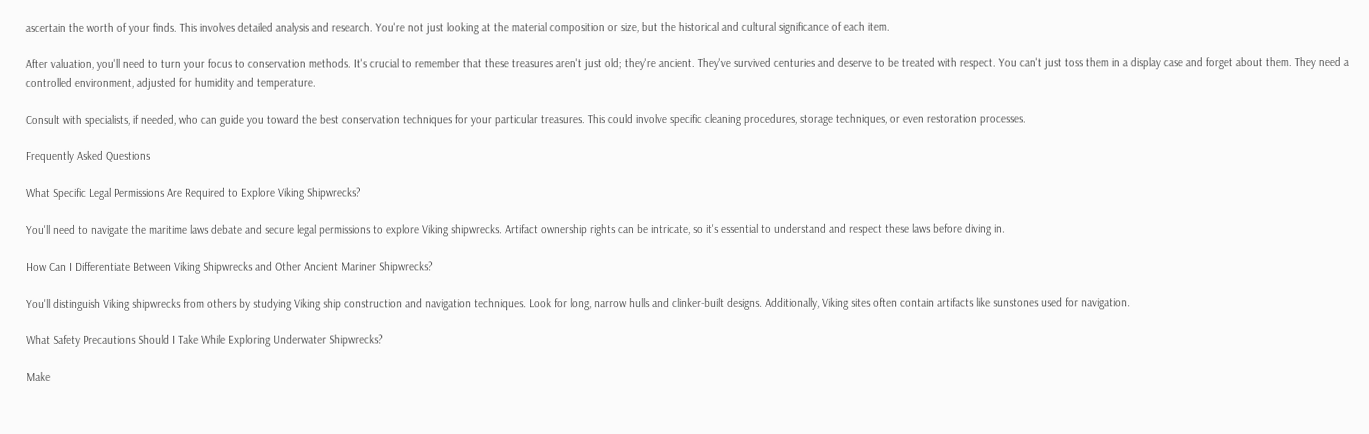ascertain the worth of your finds. This involves detailed analysis and research. You're not just looking at the material composition or size, but the historical and cultural significance of each item.

After valuation, you'll need to turn your focus to conservation methods. It's crucial to remember that these treasures aren't just old; they're ancient. They've survived centuries and deserve to be treated with respect. You can't just toss them in a display case and forget about them. They need a controlled environment, adjusted for humidity and temperature.

Consult with specialists, if needed, who can guide you toward the best conservation techniques for your particular treasures. This could involve specific cleaning procedures, storage techniques, or even restoration processes.

Frequently Asked Questions

What Specific Legal Permissions Are Required to Explore Viking Shipwrecks?

You'll need to navigate the maritime laws debate and secure legal permissions to explore Viking shipwrecks. Artifact ownership rights can be intricate, so it's essential to understand and respect these laws before diving in.

How Can I Differentiate Between Viking Shipwrecks and Other Ancient Mariner Shipwrecks?

You'll distinguish Viking shipwrecks from others by studying Viking ship construction and navigation techniques. Look for long, narrow hulls and clinker-built designs. Additionally, Viking sites often contain artifacts like sunstones used for navigation.

What Safety Precautions Should I Take While Exploring Underwater Shipwrecks?

Make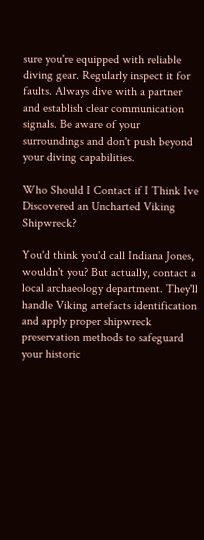sure you're equipped with reliable diving gear. Regularly inspect it for faults. Always dive with a partner and establish clear communication signals. Be aware of your surroundings and don't push beyond your diving capabilities.

Who Should I Contact if I Think Ive Discovered an Uncharted Viking Shipwreck?

You'd think you'd call Indiana Jones, wouldn't you? But actually, contact a local archaeology department. They'll handle Viking artefacts identification and apply proper shipwreck preservation methods to safeguard your historic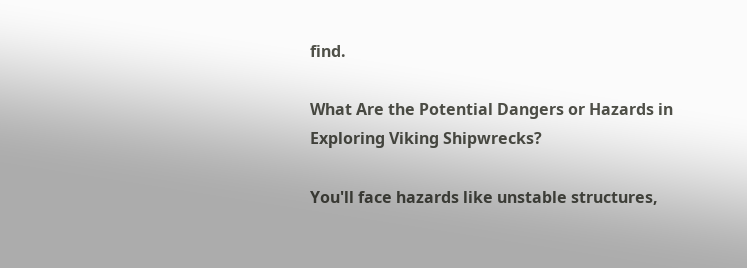find.

What Are the Potential Dangers or Hazards in Exploring Viking Shipwrecks?

You'll face hazards like unstable structures,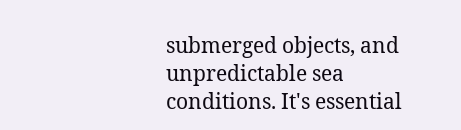submerged objects, and unpredictable sea conditions. It's essential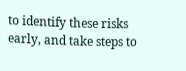to identify these risks early, and take steps to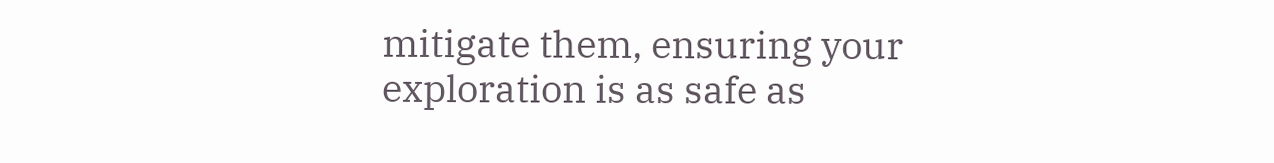mitigate them, ensuring your exploration is as safe as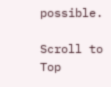possible.

Scroll to Top